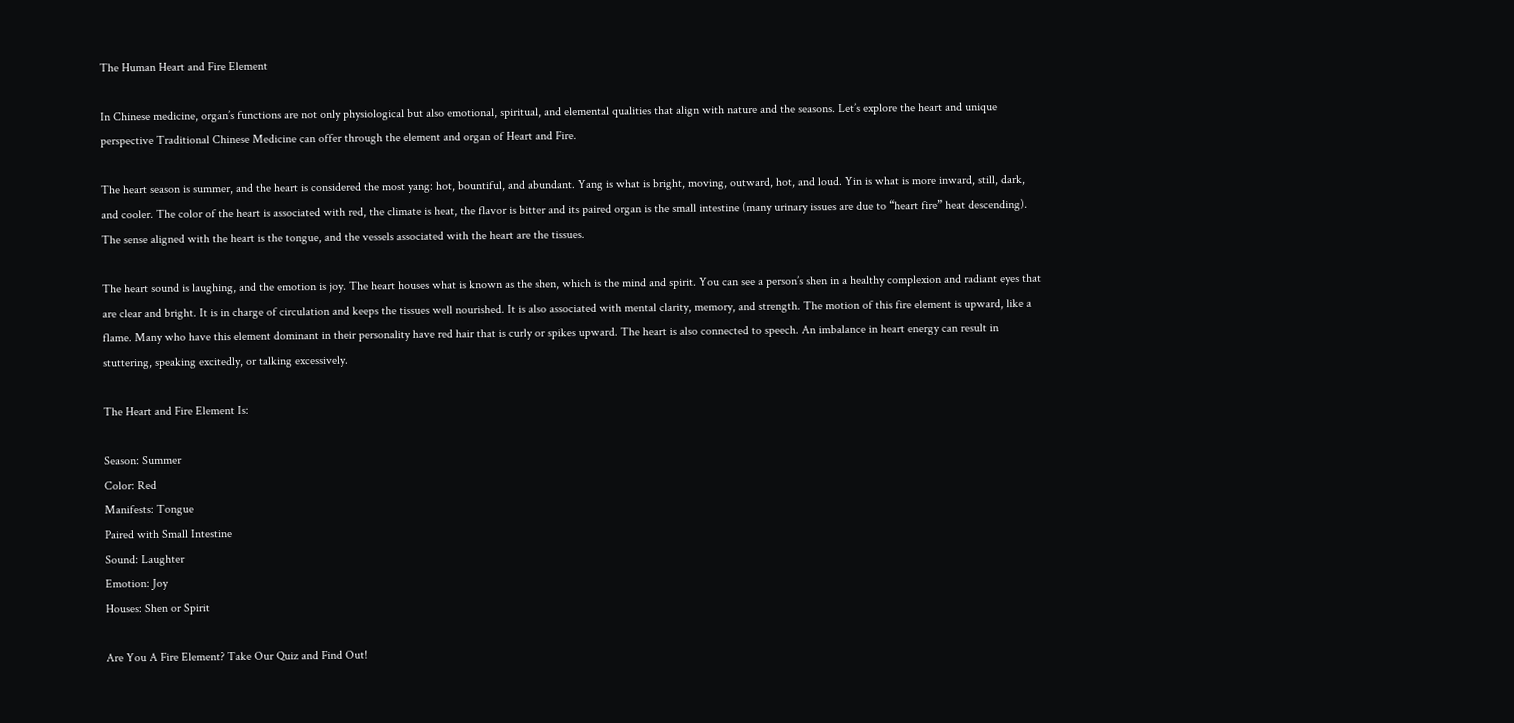The Human Heart and Fire Element

In Chinese medicine, organ’s functions are not only physiological but also emotional, spiritual, and elemental qualities that align with nature and the seasons. Let’s explore the heart and unique perspective Traditional Chinese Medicine can offer through the element and organ of Heart and Fire.

The heart season is summer, and the heart is considered the most yang: hot, bountiful, and abundant. Yang is what is bright, moving, outward, hot, and loud. Yin is what is more inward, still, dark, and cooler. The color of the heart is associated with red, the climate is heat, the flavor is bitter and its paired organ is the small intestine (many urinary issues are due to “heart fire” heat descending). The sense aligned with the heart is the tongue, and the vessels associated with the heart are the tissues.

The heart sound is laughing, and the emotion is joy. The heart houses what is known as the shen, which is the mind and spirit. You can see a person’s shen in a healthy complexion and radiant eyes that are clear and bright. It is in charge of circulation and keeps the tissues well nourished. It is also associated with mental clarity, memory, and strength. The motion of this fire element is upward, like a flame. Many who have this element dominant in their personality have red hair that is curly or spikes upward. The heart is also connected to speech. An imbalance in heart energy can result in stuttering, speaking excitedly, or talking excessively.

The Heart and Fire Element Is:

Season: Summer
Color: Red
Manifests: Tongue
Paired with Small Intestine
Sound: Laughter
Emotion: Joy
Houses: Shen or Spirit

Are You A Fire Element? Take Our Quiz and Find Out!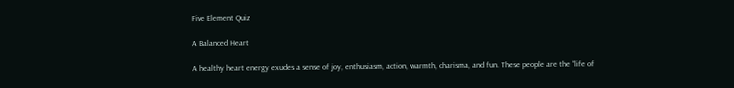Five Element Quiz

A Balanced Heart

A healthy heart energy exudes a sense of joy, enthusiasm, action, warmth, charisma, and fun. These people are the “life of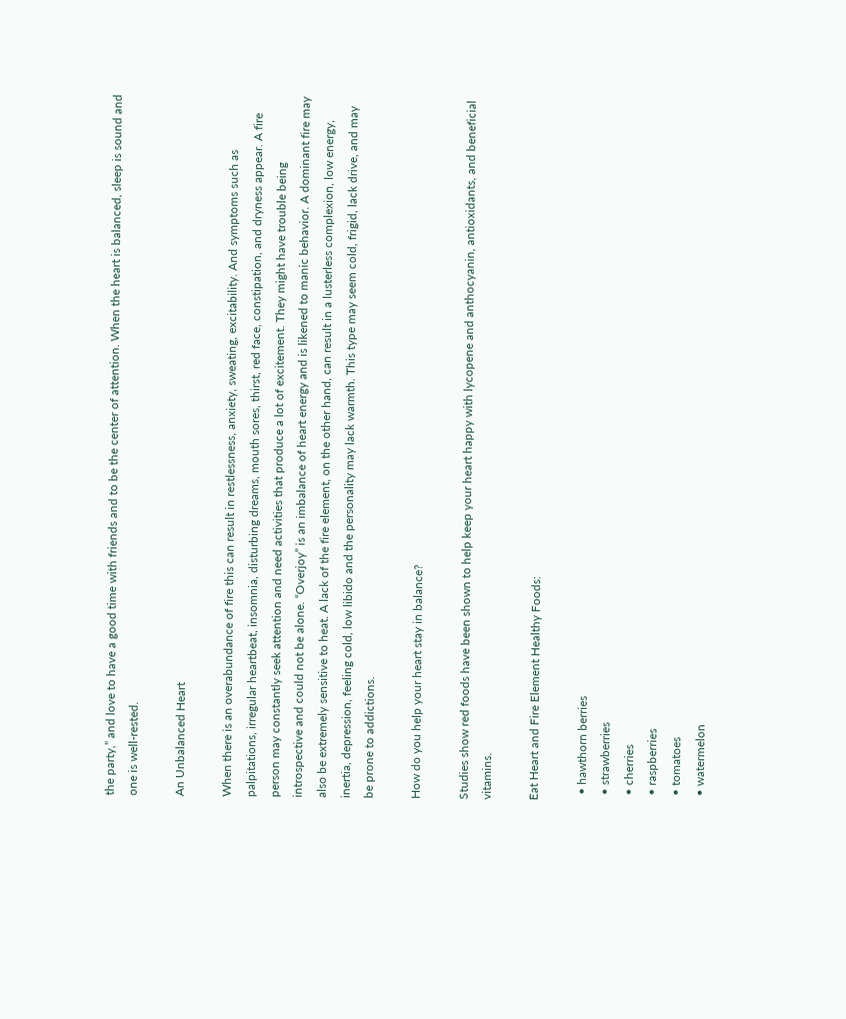the party,” and love to have a good time with friends and to be the center of attention. When the heart is balanced, sleep is sound and one is well-rested.

An Unbalanced Heart

When there is an overabundance of fire this can result in restlessness, anxiety, sweating, excitability. And symptoms such as palpitations, irregular heartbeat, insomnia, disturbing dreams, mouth sores, thirst, red face, constipation, and dryness appear. A fire person may constantly seek attention and need activities that produce a lot of excitement. They might have trouble being introspective and could not be alone. “Overjoy” is an imbalance of heart energy and is likened to manic behavior. A dominant fire may also be extremely sensitive to heat. A lack of the fire element, on the other hand, can result in a lusterless complexion, low energy, inertia, depression, feeling cold, low libido and the personality may lack warmth. This type may seem cold, frigid, lack drive, and may be prone to addictions.

How do you help your heart stay in balance?

Studies show red foods have been shown to help keep your heart happy with lycopene and anthocyanin, antioxidants, and beneficial vitamins.

Eat Heart and Fire Element Healthy Foods:

  • hawthorn berries
  • strawberries
  • cherries
  • raspberries
  • tomatoes
  • watermelon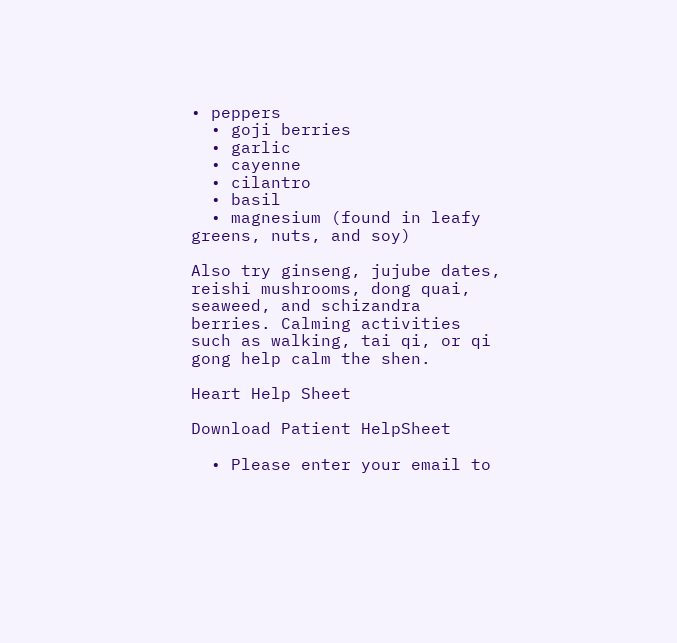• peppers
  • goji berries
  • garlic
  • cayenne
  • cilantro
  • basil
  • magnesium (found in leafy greens, nuts, and soy)

Also try ginseng, jujube dates, reishi mushrooms, dong quai, seaweed, and schizandra berries. Calming activities such as walking, tai qi, or qi gong help calm the shen.

Heart Help Sheet

Download Patient HelpSheet

  • Please enter your email to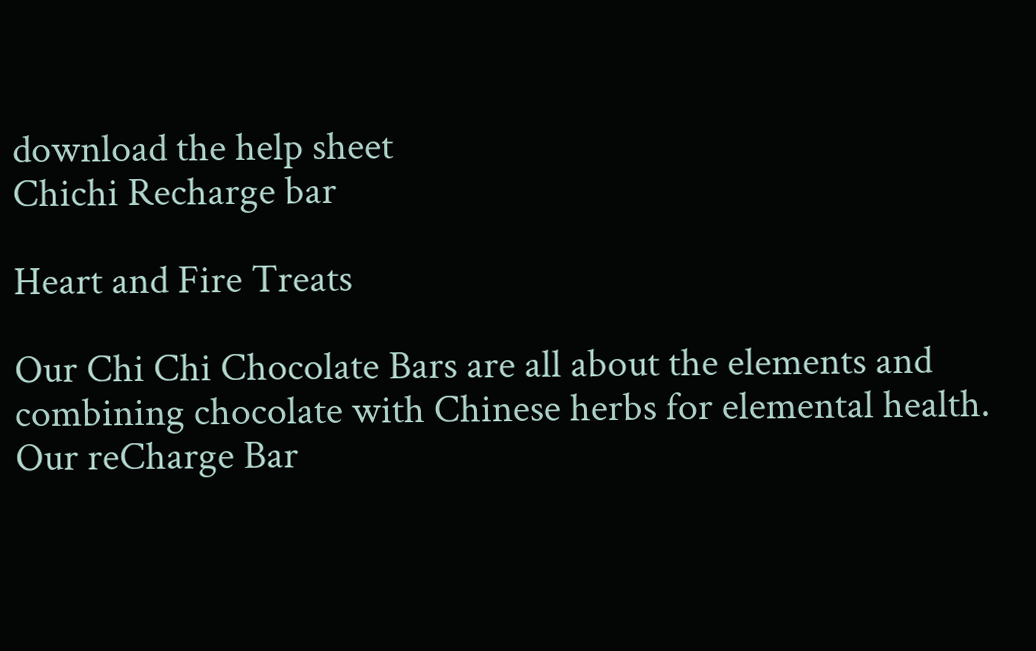download the help sheet
Chichi Recharge bar

Heart and Fire Treats

Our Chi Chi Chocolate Bars are all about the elements and combining chocolate with Chinese herbs for elemental health. Our reCharge Bar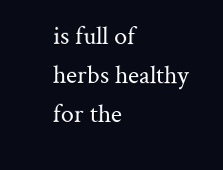is full of herbs healthy for the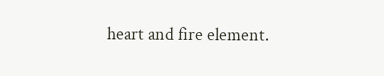heart and fire element.